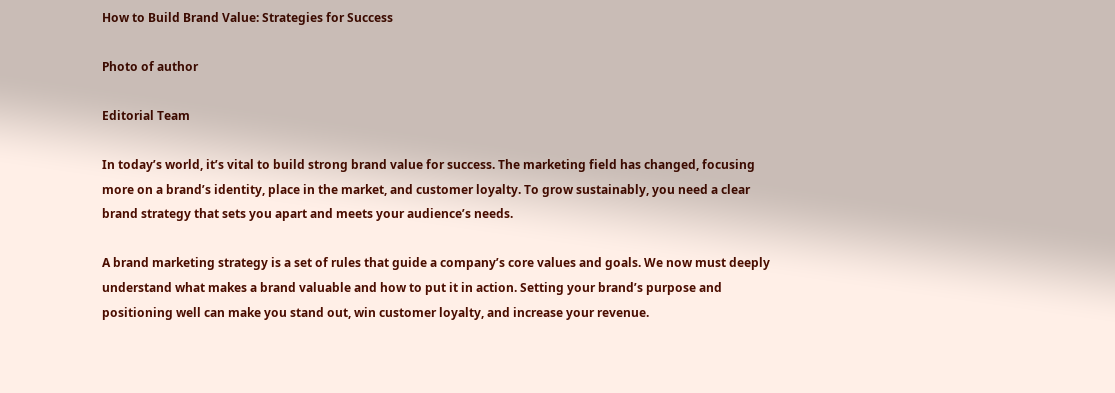How to Build Brand Value: Strategies for Success

Photo of author

Editorial Team

In today’s world, it’s vital to build strong brand value for success. The marketing field has changed, focusing more on a brand’s identity, place in the market, and customer loyalty. To grow sustainably, you need a clear brand strategy that sets you apart and meets your audience’s needs.

A brand marketing strategy is a set of rules that guide a company’s core values and goals. We now must deeply understand what makes a brand valuable and how to put it in action. Setting your brand’s purpose and positioning well can make you stand out, win customer loyalty, and increase your revenue.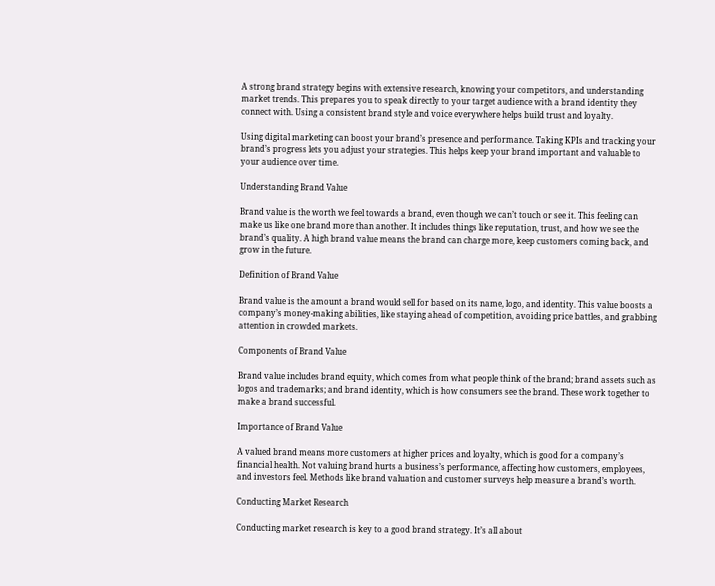A strong brand strategy begins with extensive research, knowing your competitors, and understanding market trends. This prepares you to speak directly to your target audience with a brand identity they connect with. Using a consistent brand style and voice everywhere helps build trust and loyalty.

Using digital marketing can boost your brand’s presence and performance. Taking KPIs and tracking your brand’s progress lets you adjust your strategies. This helps keep your brand important and valuable to your audience over time.

Understanding Brand Value

Brand value is the worth we feel towards a brand, even though we can’t touch or see it. This feeling can make us like one brand more than another. It includes things like reputation, trust, and how we see the brand’s quality. A high brand value means the brand can charge more, keep customers coming back, and grow in the future.

Definition of Brand Value

Brand value is the amount a brand would sell for based on its name, logo, and identity. This value boosts a company’s money-making abilities, like staying ahead of competition, avoiding price battles, and grabbing attention in crowded markets.

Components of Brand Value

Brand value includes brand equity, which comes from what people think of the brand; brand assets such as logos and trademarks; and brand identity, which is how consumers see the brand. These work together to make a brand successful.

Importance of Brand Value

A valued brand means more customers at higher prices and loyalty, which is good for a company’s financial health. Not valuing brand hurts a business’s performance, affecting how customers, employees, and investors feel. Methods like brand valuation and customer surveys help measure a brand’s worth.

Conducting Market Research

Conducting market research is key to a good brand strategy. It’s all about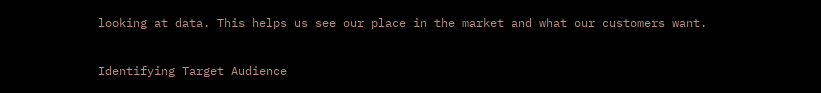looking at data. This helps us see our place in the market and what our customers want.

Identifying Target Audience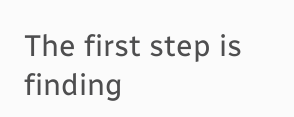The first step is finding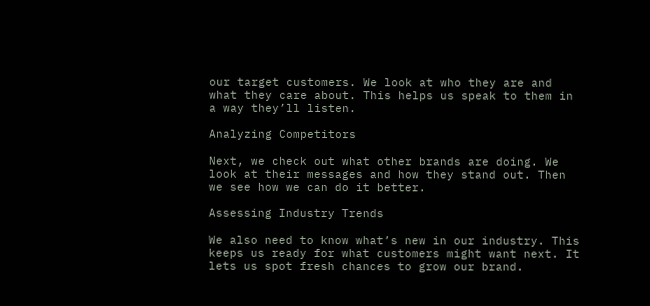our target customers. We look at who they are and what they care about. This helps us speak to them in a way they’ll listen.

Analyzing Competitors

Next, we check out what other brands are doing. We look at their messages and how they stand out. Then we see how we can do it better.

Assessing Industry Trends

We also need to know what’s new in our industry. This keeps us ready for what customers might want next. It lets us spot fresh chances to grow our brand.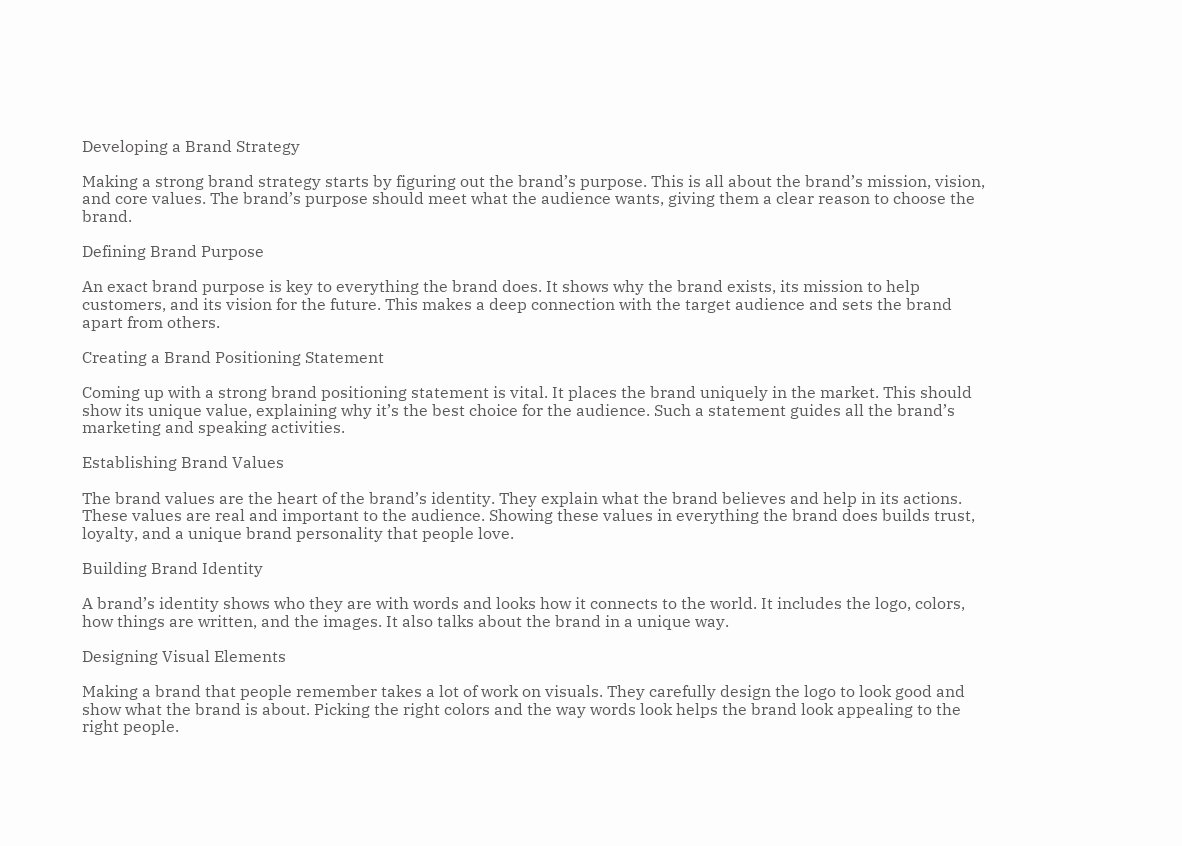Developing a Brand Strategy

Making a strong brand strategy starts by figuring out the brand’s purpose. This is all about the brand’s mission, vision, and core values. The brand’s purpose should meet what the audience wants, giving them a clear reason to choose the brand.

Defining Brand Purpose

An exact brand purpose is key to everything the brand does. It shows why the brand exists, its mission to help customers, and its vision for the future. This makes a deep connection with the target audience and sets the brand apart from others.

Creating a Brand Positioning Statement

Coming up with a strong brand positioning statement is vital. It places the brand uniquely in the market. This should show its unique value, explaining why it’s the best choice for the audience. Such a statement guides all the brand’s marketing and speaking activities.

Establishing Brand Values

The brand values are the heart of the brand’s identity. They explain what the brand believes and help in its actions. These values are real and important to the audience. Showing these values in everything the brand does builds trust, loyalty, and a unique brand personality that people love.

Building Brand Identity

A brand’s identity shows who they are with words and looks how it connects to the world. It includes the logo, colors, how things are written, and the images. It also talks about the brand in a unique way.

Designing Visual Elements

Making a brand that people remember takes a lot of work on visuals. They carefully design the logo to look good and show what the brand is about. Picking the right colors and the way words look helps the brand look appealing to the right people.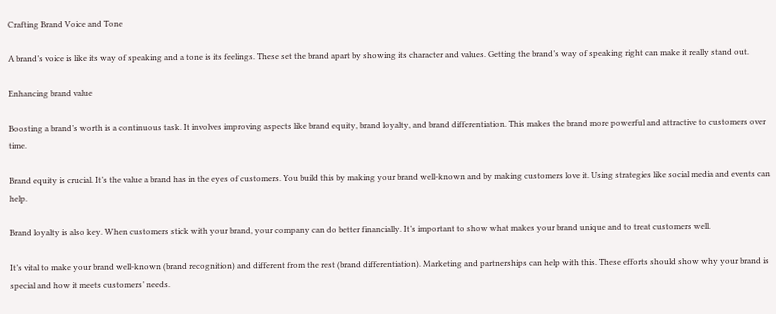Crafting Brand Voice and Tone

A brand’s voice is like its way of speaking and a tone is its feelings. These set the brand apart by showing its character and values. Getting the brand’s way of speaking right can make it really stand out.

Enhancing brand value

Boosting a brand’s worth is a continuous task. It involves improving aspects like brand equity, brand loyalty, and brand differentiation. This makes the brand more powerful and attractive to customers over time.

Brand equity is crucial. It’s the value a brand has in the eyes of customers. You build this by making your brand well-known and by making customers love it. Using strategies like social media and events can help.

Brand loyalty is also key. When customers stick with your brand, your company can do better financially. It’s important to show what makes your brand unique and to treat customers well.

It’s vital to make your brand well-known (brand recognition) and different from the rest (brand differentiation). Marketing and partnerships can help with this. These efforts should show why your brand is special and how it meets customers’ needs.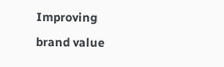Improving brand value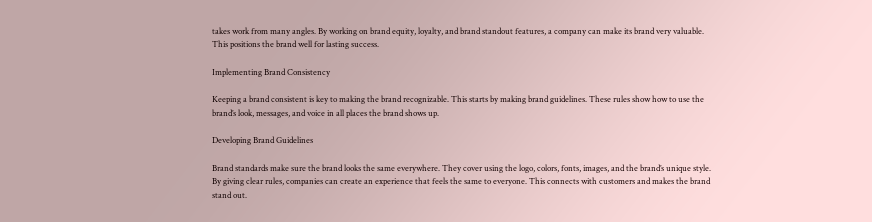takes work from many angles. By working on brand equity, loyalty, and brand standout features, a company can make its brand very valuable. This positions the brand well for lasting success.

Implementing Brand Consistency

Keeping a brand consistent is key to making the brand recognizable. This starts by making brand guidelines. These rules show how to use the brand’s look, messages, and voice in all places the brand shows up.

Developing Brand Guidelines

Brand standards make sure the brand looks the same everywhere. They cover using the logo, colors, fonts, images, and the brand’s unique style. By giving clear rules, companies can create an experience that feels the same to everyone. This connects with customers and makes the brand stand out.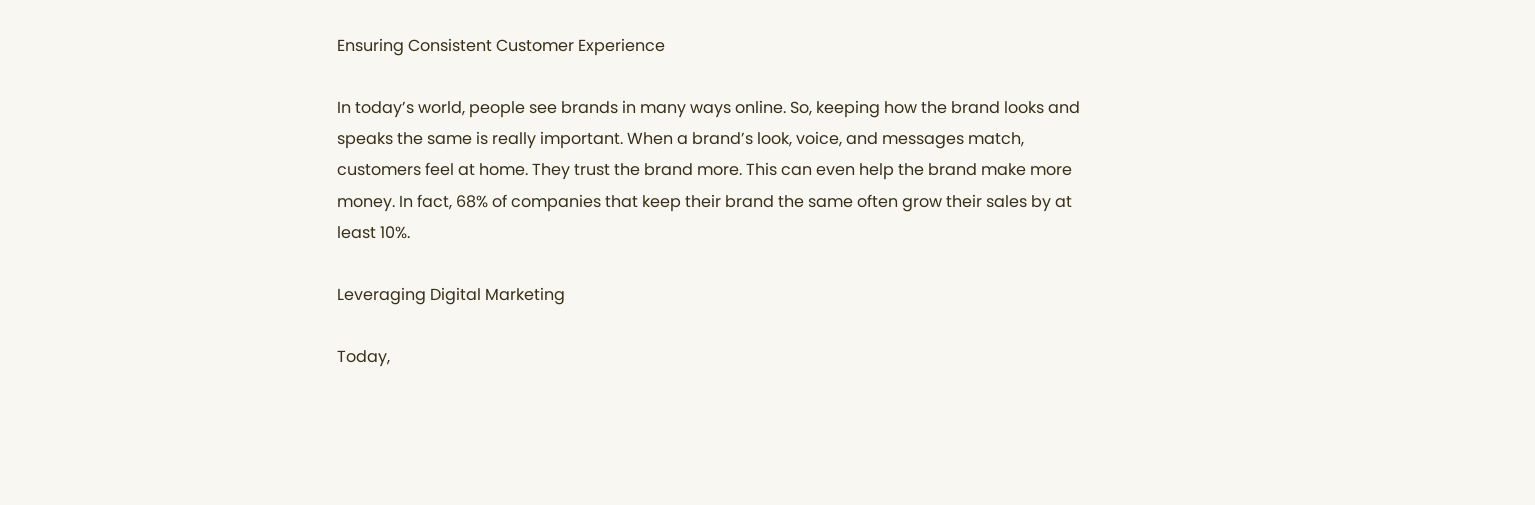Ensuring Consistent Customer Experience

In today’s world, people see brands in many ways online. So, keeping how the brand looks and speaks the same is really important. When a brand’s look, voice, and messages match, customers feel at home. They trust the brand more. This can even help the brand make more money. In fact, 68% of companies that keep their brand the same often grow their sales by at least 10%.

Leveraging Digital Marketing

Today,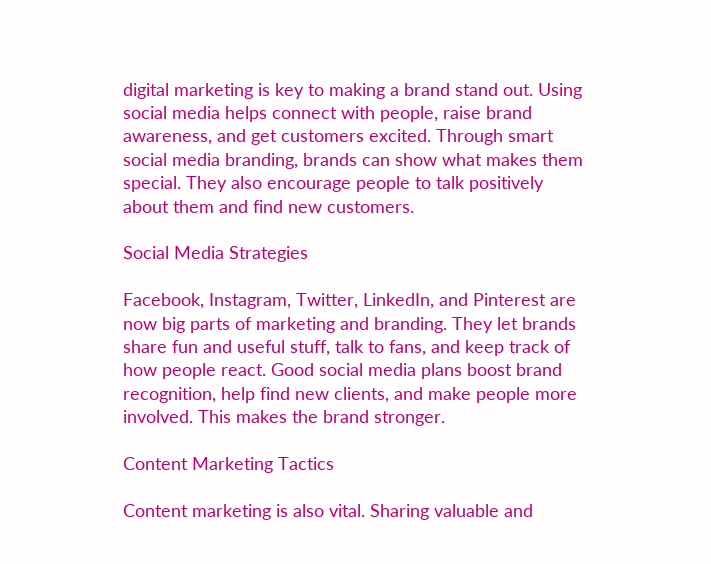digital marketing is key to making a brand stand out. Using social media helps connect with people, raise brand awareness, and get customers excited. Through smart social media branding, brands can show what makes them special. They also encourage people to talk positively about them and find new customers.

Social Media Strategies

Facebook, Instagram, Twitter, LinkedIn, and Pinterest are now big parts of marketing and branding. They let brands share fun and useful stuff, talk to fans, and keep track of how people react. Good social media plans boost brand recognition, help find new clients, and make people more involved. This makes the brand stronger.

Content Marketing Tactics

Content marketing is also vital. Sharing valuable and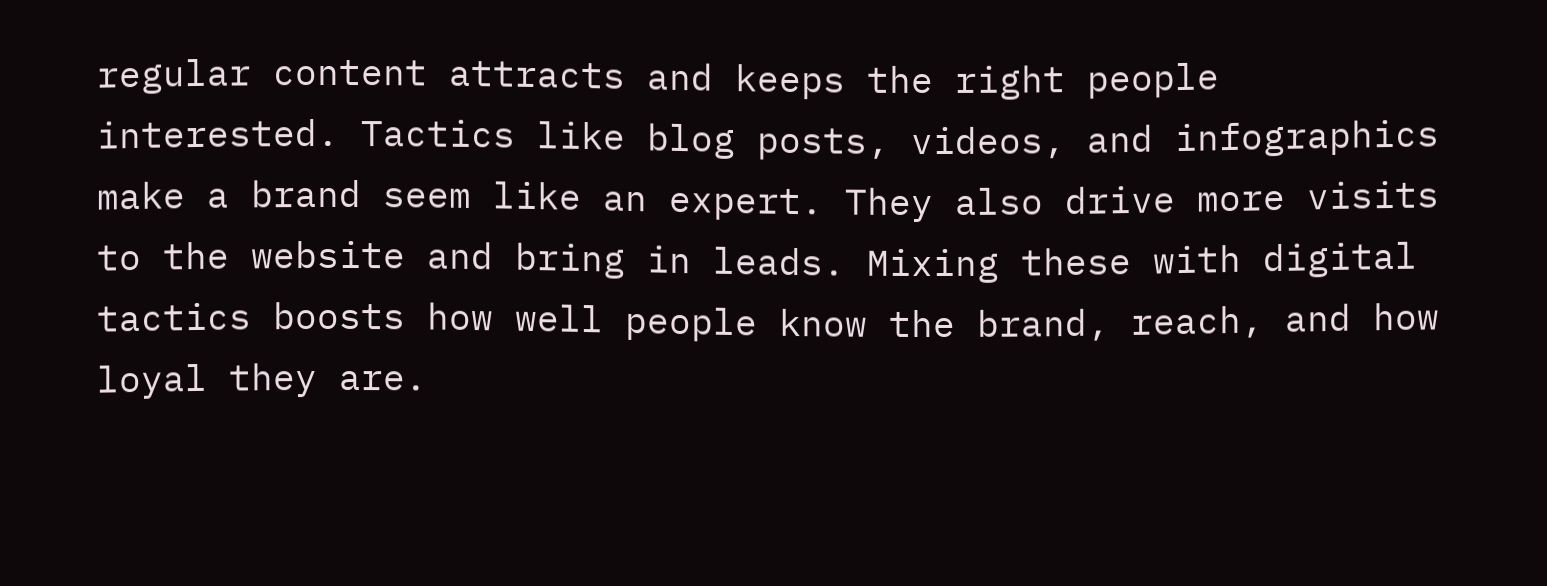regular content attracts and keeps the right people interested. Tactics like blog posts, videos, and infographics make a brand seem like an expert. They also drive more visits to the website and bring in leads. Mixing these with digital tactics boosts how well people know the brand, reach, and how loyal they are.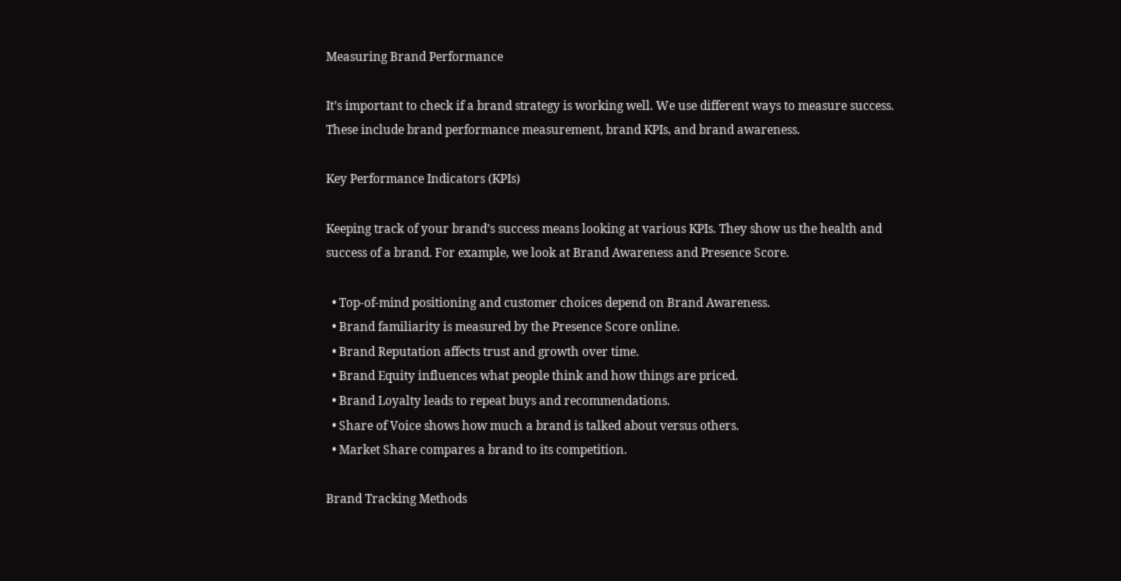Measuring Brand Performance

It’s important to check if a brand strategy is working well. We use different ways to measure success. These include brand performance measurement, brand KPIs, and brand awareness.

Key Performance Indicators (KPIs)

Keeping track of your brand’s success means looking at various KPIs. They show us the health and success of a brand. For example, we look at Brand Awareness and Presence Score.

  • Top-of-mind positioning and customer choices depend on Brand Awareness.
  • Brand familiarity is measured by the Presence Score online.
  • Brand Reputation affects trust and growth over time.
  • Brand Equity influences what people think and how things are priced.
  • Brand Loyalty leads to repeat buys and recommendations.
  • Share of Voice shows how much a brand is talked about versus others.
  • Market Share compares a brand to its competition.

Brand Tracking Methods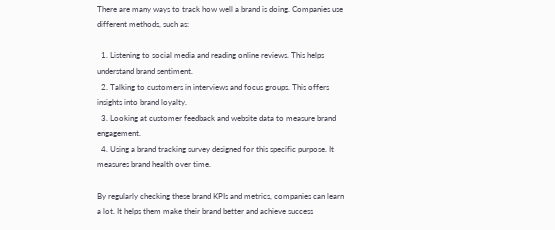There are many ways to track how well a brand is doing. Companies use different methods, such as:

  1. Listening to social media and reading online reviews. This helps understand brand sentiment.
  2. Talking to customers in interviews and focus groups. This offers insights into brand loyalty.
  3. Looking at customer feedback and website data to measure brand engagement.
  4. Using a brand tracking survey designed for this specific purpose. It measures brand health over time.

By regularly checking these brand KPIs and metrics, companies can learn a lot. It helps them make their brand better and achieve success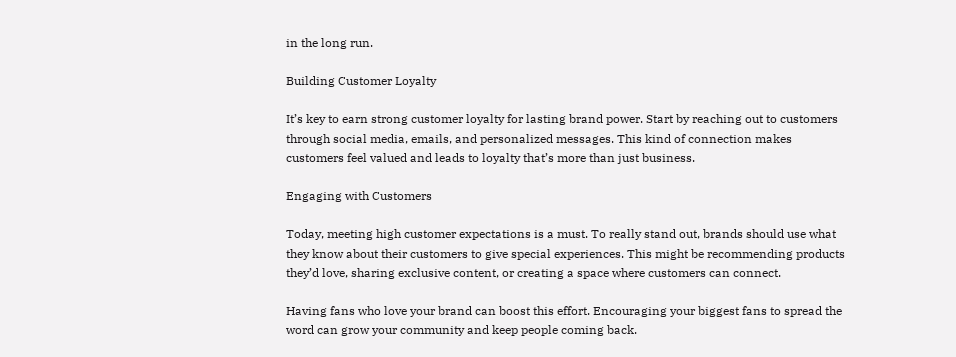in the long run.

Building Customer Loyalty

It’s key to earn strong customer loyalty for lasting brand power. Start by reaching out to customers through social media, emails, and personalized messages. This kind of connection makes customers feel valued and leads to loyalty that’s more than just business.

Engaging with Customers

Today, meeting high customer expectations is a must. To really stand out, brands should use what they know about their customers to give special experiences. This might be recommending products they’d love, sharing exclusive content, or creating a space where customers can connect.

Having fans who love your brand can boost this effort. Encouraging your biggest fans to spread the word can grow your community and keep people coming back.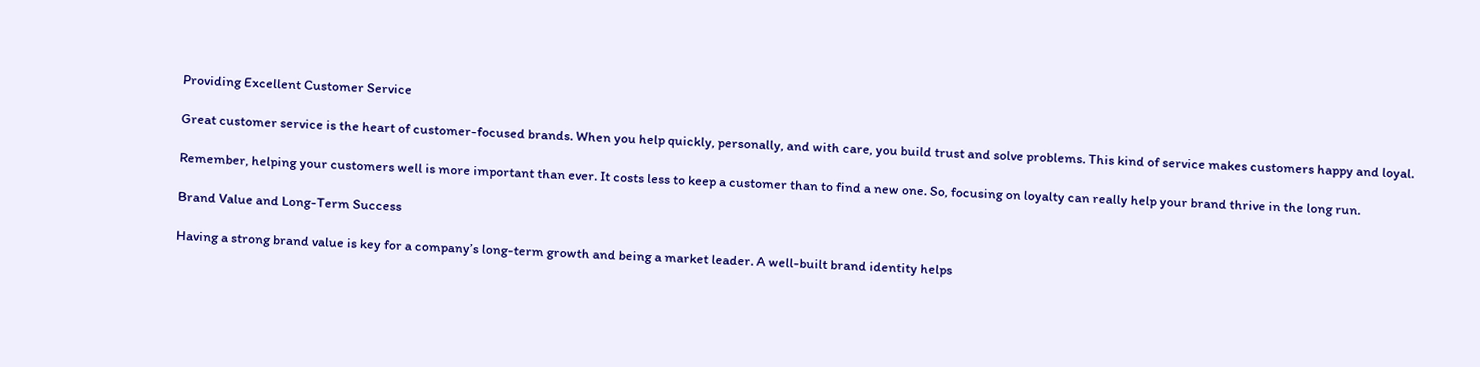Providing Excellent Customer Service

Great customer service is the heart of customer-focused brands. When you help quickly, personally, and with care, you build trust and solve problems. This kind of service makes customers happy and loyal.

Remember, helping your customers well is more important than ever. It costs less to keep a customer than to find a new one. So, focusing on loyalty can really help your brand thrive in the long run.

Brand Value and Long-Term Success

Having a strong brand value is key for a company’s long-term growth and being a market leader. A well-built brand identity helps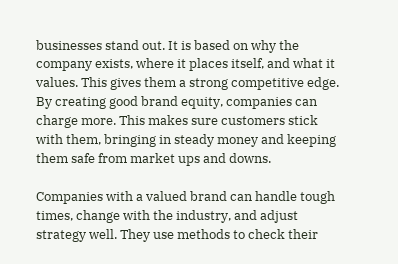businesses stand out. It is based on why the company exists, where it places itself, and what it values. This gives them a strong competitive edge. By creating good brand equity, companies can charge more. This makes sure customers stick with them, bringing in steady money and keeping them safe from market ups and downs.

Companies with a valued brand can handle tough times, change with the industry, and adjust strategy well. They use methods to check their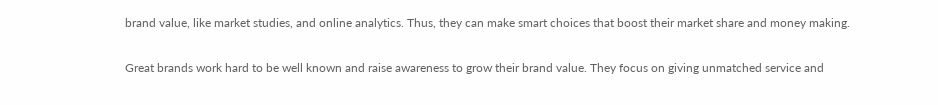brand value, like market studies, and online analytics. Thus, they can make smart choices that boost their market share and money making.

Great brands work hard to be well known and raise awareness to grow their brand value. They focus on giving unmatched service and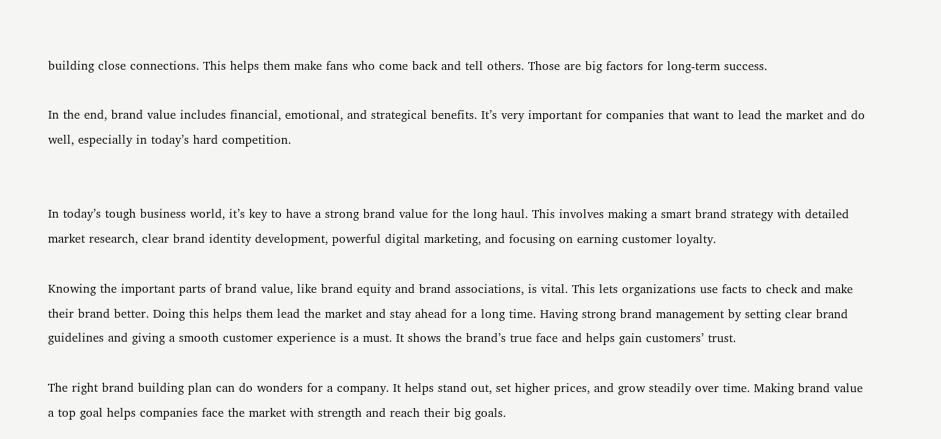building close connections. This helps them make fans who come back and tell others. Those are big factors for long-term success.

In the end, brand value includes financial, emotional, and strategical benefits. It’s very important for companies that want to lead the market and do well, especially in today’s hard competition.


In today’s tough business world, it’s key to have a strong brand value for the long haul. This involves making a smart brand strategy with detailed market research, clear brand identity development, powerful digital marketing, and focusing on earning customer loyalty.

Knowing the important parts of brand value, like brand equity and brand associations, is vital. This lets organizations use facts to check and make their brand better. Doing this helps them lead the market and stay ahead for a long time. Having strong brand management by setting clear brand guidelines and giving a smooth customer experience is a must. It shows the brand’s true face and helps gain customers’ trust.

The right brand building plan can do wonders for a company. It helps stand out, set higher prices, and grow steadily over time. Making brand value a top goal helps companies face the market with strength and reach their big goals.